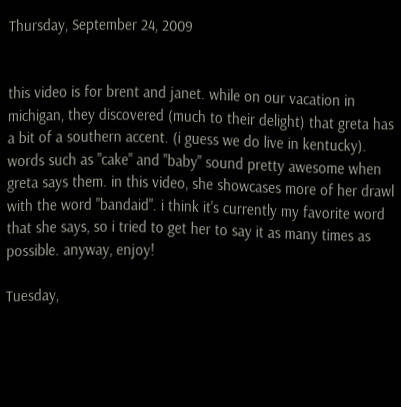Thursday, September 24, 2009


this video is for brent and janet. while on our vacation in michigan, they discovered (much to their delight) that greta has a bit of a southern accent. (i guess we do live in kentucky). words such as "cake" and "baby" sound pretty awesome when greta says them. in this video, she showcases more of her drawl with the word "bandaid". i think it's currently my favorite word that she says, so i tried to get her to say it as many times as possible. anyway, enjoy!

Tuesday,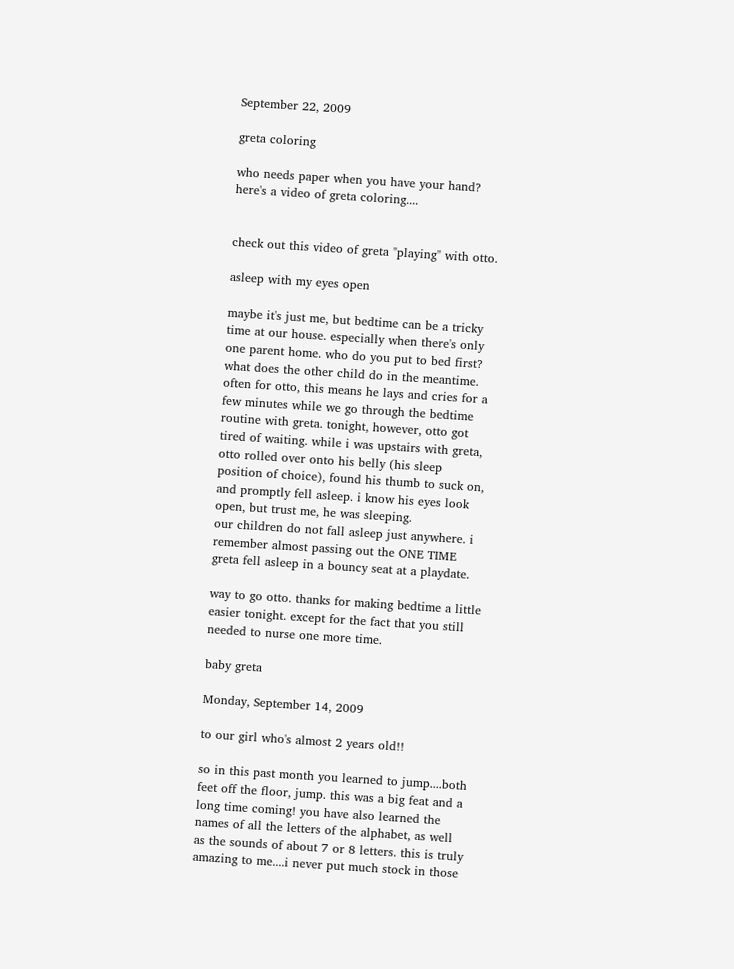September 22, 2009

greta coloring

who needs paper when you have your hand? here's a video of greta coloring....


check out this video of greta "playing" with otto.

asleep with my eyes open

maybe it's just me, but bedtime can be a tricky time at our house. especially when there's only one parent home. who do you put to bed first? what does the other child do in the meantime. often for otto, this means he lays and cries for a few minutes while we go through the bedtime routine with greta. tonight, however, otto got tired of waiting. while i was upstairs with greta, otto rolled over onto his belly (his sleep position of choice), found his thumb to suck on, and promptly fell asleep. i know his eyes look open, but trust me, he was sleeping.
our children do not fall asleep just anywhere. i remember almost passing out the ONE TIME greta fell asleep in a bouncy seat at a playdate.

way to go otto. thanks for making bedtime a little easier tonight. except for the fact that you still needed to nurse one more time.

baby greta

Monday, September 14, 2009

to our girl who's almost 2 years old!!

so in this past month you learned to jump....both feet off the floor, jump. this was a big feat and a long time coming! you have also learned the names of all the letters of the alphabet, as well as the sounds of about 7 or 8 letters. this is truly amazing to me....i never put much stock in those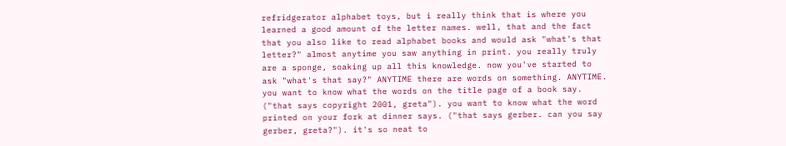refridgerator alphabet toys, but i really think that is where you learned a good amount of the letter names. well, that and the fact that you also like to read alphabet books and would ask "what's that letter?" almost anytime you saw anything in print. you really truly are a sponge, soaking up all this knowledge. now you've started to ask "what's that say?" ANYTIME there are words on something. ANYTIME. you want to know what the words on the title page of a book say. ("that says copyright 2001, greta"). you want to know what the word printed on your fork at dinner says. ("that says gerber. can you say gerber, greta?"). it's so neat to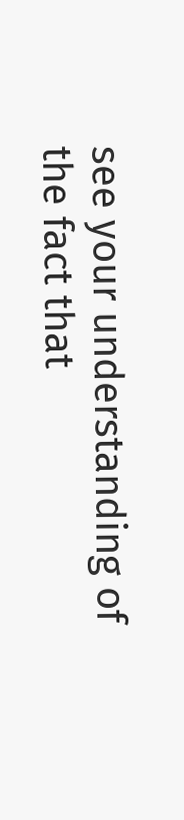see your understanding of the fact that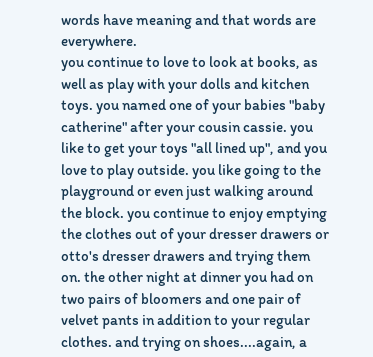words have meaning and that words are everywhere.
you continue to love to look at books, as well as play with your dolls and kitchen toys. you named one of your babies "baby catherine" after your cousin cassie. you like to get your toys "all lined up", and you love to play outside. you like going to the playground or even just walking around the block. you continue to enjoy emptying the clothes out of your dresser drawers or otto's dresser drawers and trying them on. the other night at dinner you had on two pairs of bloomers and one pair of velvet pants in addition to your regular clothes. and trying on shoes....again, a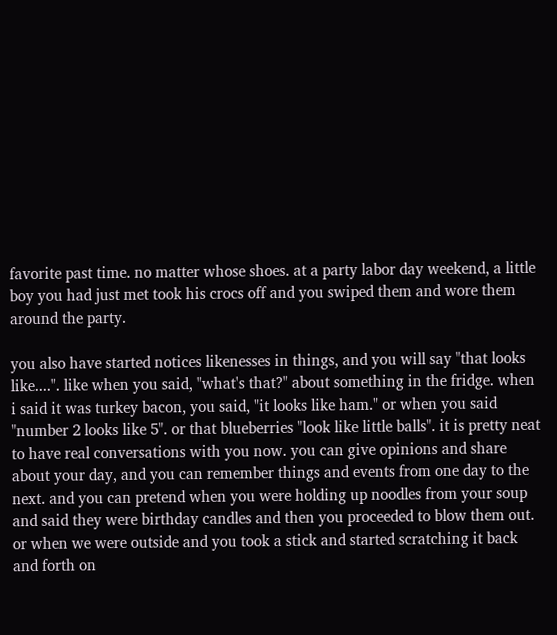favorite past time. no matter whose shoes. at a party labor day weekend, a little boy you had just met took his crocs off and you swiped them and wore them around the party.

you also have started notices likenesses in things, and you will say "that looks like....". like when you said, "what's that?" about something in the fridge. when i said it was turkey bacon, you said, "it looks like ham." or when you said "number 2 looks like 5". or that blueberries "look like little balls". it is pretty neat to have real conversations with you now. you can give opinions and share about your day, and you can remember things and events from one day to the next. and you can pretend when you were holding up noodles from your soup and said they were birthday candles and then you proceeded to blow them out. or when we were outside and you took a stick and started scratching it back and forth on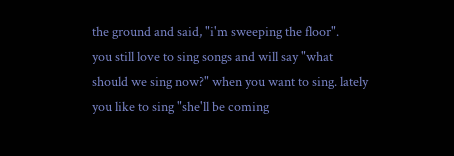the ground and said, "i'm sweeping the floor".
you still love to sing songs and will say "what should we sing now?" when you want to sing. lately you like to sing "she'll be coming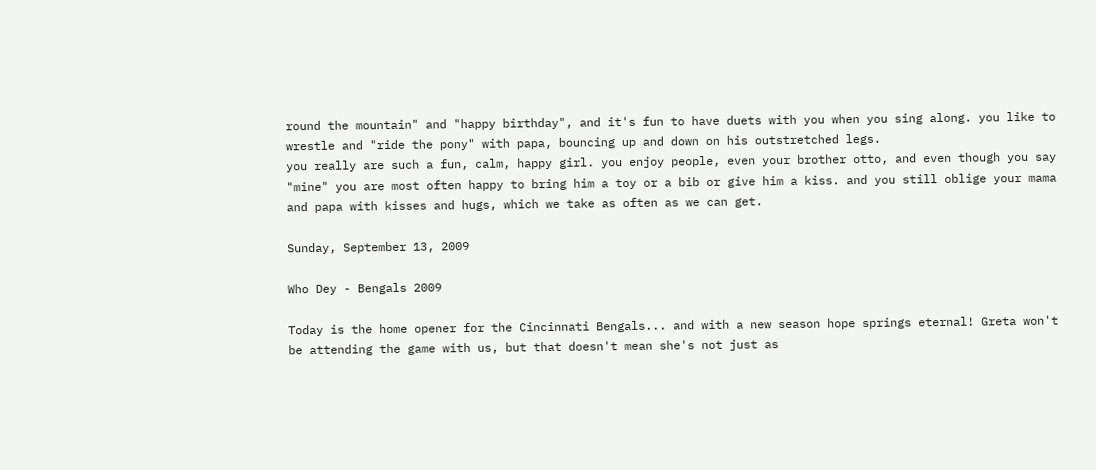round the mountain" and "happy birthday", and it's fun to have duets with you when you sing along. you like to wrestle and "ride the pony" with papa, bouncing up and down on his outstretched legs.
you really are such a fun, calm, happy girl. you enjoy people, even your brother otto, and even though you say "mine" you are most often happy to bring him a toy or a bib or give him a kiss. and you still oblige your mama and papa with kisses and hugs, which we take as often as we can get.

Sunday, September 13, 2009

Who Dey - Bengals 2009

Today is the home opener for the Cincinnati Bengals... and with a new season hope springs eternal! Greta won't be attending the game with us, but that doesn't mean she's not just as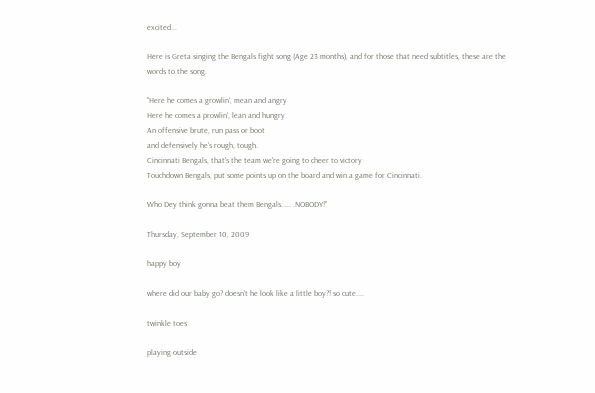excited...

Here is Greta singing the Bengals fight song (Age 23 months), and for those that need subtitles, these are the words to the song.

"Here he comes a growlin', mean and angry
Here he comes a prowlin', lean and hungry
An offensive brute, run pass or boot
and defensively he's rough, tough.
Cincinnati Bengals, that's the team we're going to cheer to victory
Touchdown Bengals, put some points up on the board and win a game for Cincinnati.

Who Dey think gonna beat them Bengals..... .NOBODY!"

Thursday, September 10, 2009

happy boy

where did our baby go? doesn't he look like a little boy?! so cute....

twinkle toes

playing outside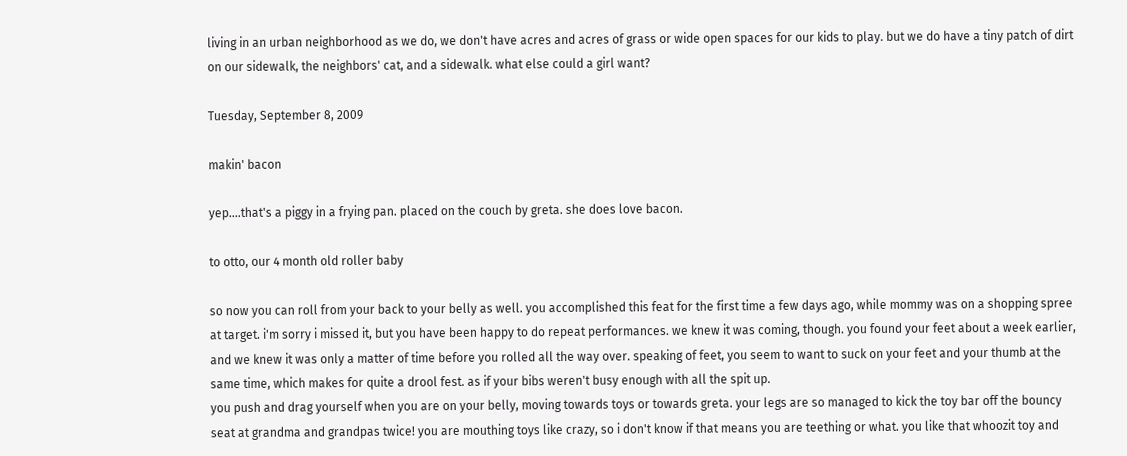living in an urban neighborhood as we do, we don't have acres and acres of grass or wide open spaces for our kids to play. but we do have a tiny patch of dirt on our sidewalk, the neighbors' cat, and a sidewalk. what else could a girl want?

Tuesday, September 8, 2009

makin' bacon

yep....that's a piggy in a frying pan. placed on the couch by greta. she does love bacon.

to otto, our 4 month old roller baby

so now you can roll from your back to your belly as well. you accomplished this feat for the first time a few days ago, while mommy was on a shopping spree at target. i'm sorry i missed it, but you have been happy to do repeat performances. we knew it was coming, though. you found your feet about a week earlier, and we knew it was only a matter of time before you rolled all the way over. speaking of feet, you seem to want to suck on your feet and your thumb at the same time, which makes for quite a drool fest. as if your bibs weren't busy enough with all the spit up.
you push and drag yourself when you are on your belly, moving towards toys or towards greta. your legs are so managed to kick the toy bar off the bouncy seat at grandma and grandpas twice! you are mouthing toys like crazy, so i don't know if that means you are teething or what. you like that whoozit toy and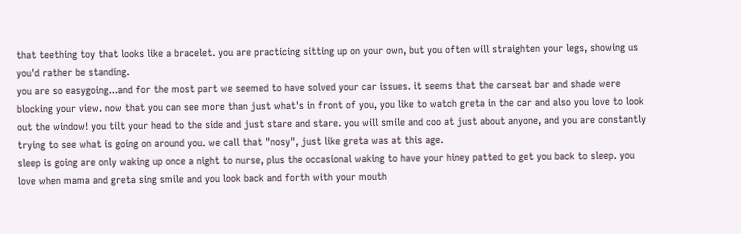that teething toy that looks like a bracelet. you are practicing sitting up on your own, but you often will straighten your legs, showing us you'd rather be standing.
you are so easygoing...and for the most part we seemed to have solved your car issues. it seems that the carseat bar and shade were blocking your view. now that you can see more than just what's in front of you, you like to watch greta in the car and also you love to look out the window! you tilt your head to the side and just stare and stare. you will smile and coo at just about anyone, and you are constantly trying to see what is going on around you. we call that "nosy", just like greta was at this age.
sleep is going are only waking up once a night to nurse, plus the occasional waking to have your hiney patted to get you back to sleep. you love when mama and greta sing smile and you look back and forth with your mouth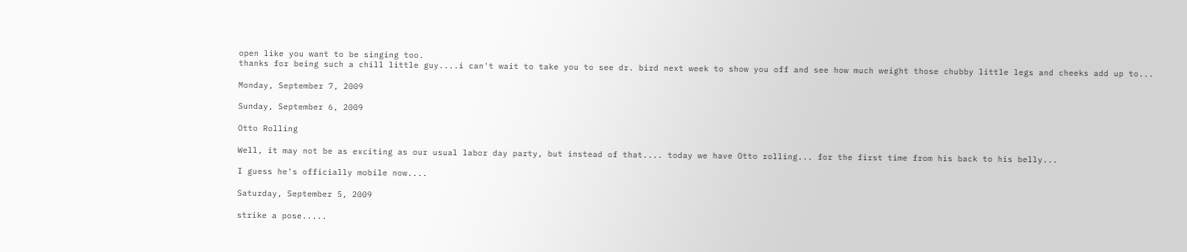open like you want to be singing too.
thanks for being such a chill little guy....i can't wait to take you to see dr. bird next week to show you off and see how much weight those chubby little legs and cheeks add up to...

Monday, September 7, 2009

Sunday, September 6, 2009

Otto Rolling

Well, it may not be as exciting as our usual labor day party, but instead of that.... today we have Otto rolling... for the first time from his back to his belly...

I guess he's officially mobile now....

Saturday, September 5, 2009

strike a pose.....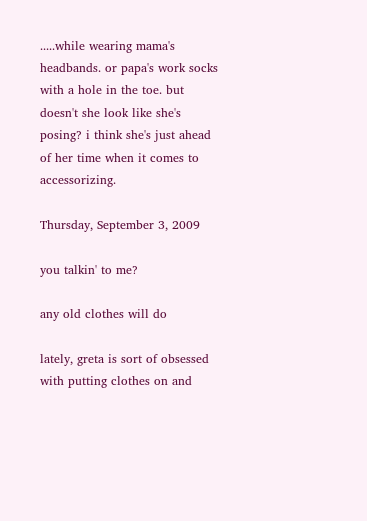.....while wearing mama's headbands. or papa's work socks with a hole in the toe. but doesn't she look like she's posing? i think she's just ahead of her time when it comes to accessorizing.

Thursday, September 3, 2009

you talkin' to me?

any old clothes will do

lately, greta is sort of obsessed with putting clothes on and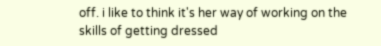off. i like to think it's her way of working on the skills of getting dressed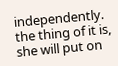independently. the thing of it is, she will put on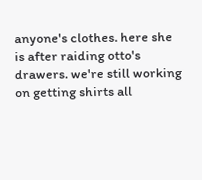anyone's clothes. here she is after raiding otto's drawers. we're still working on getting shirts all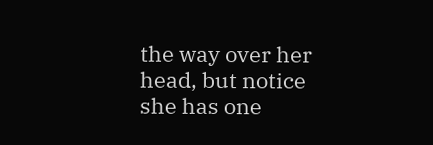the way over her head, but notice she has one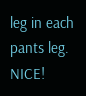leg in each pants leg. NICE!